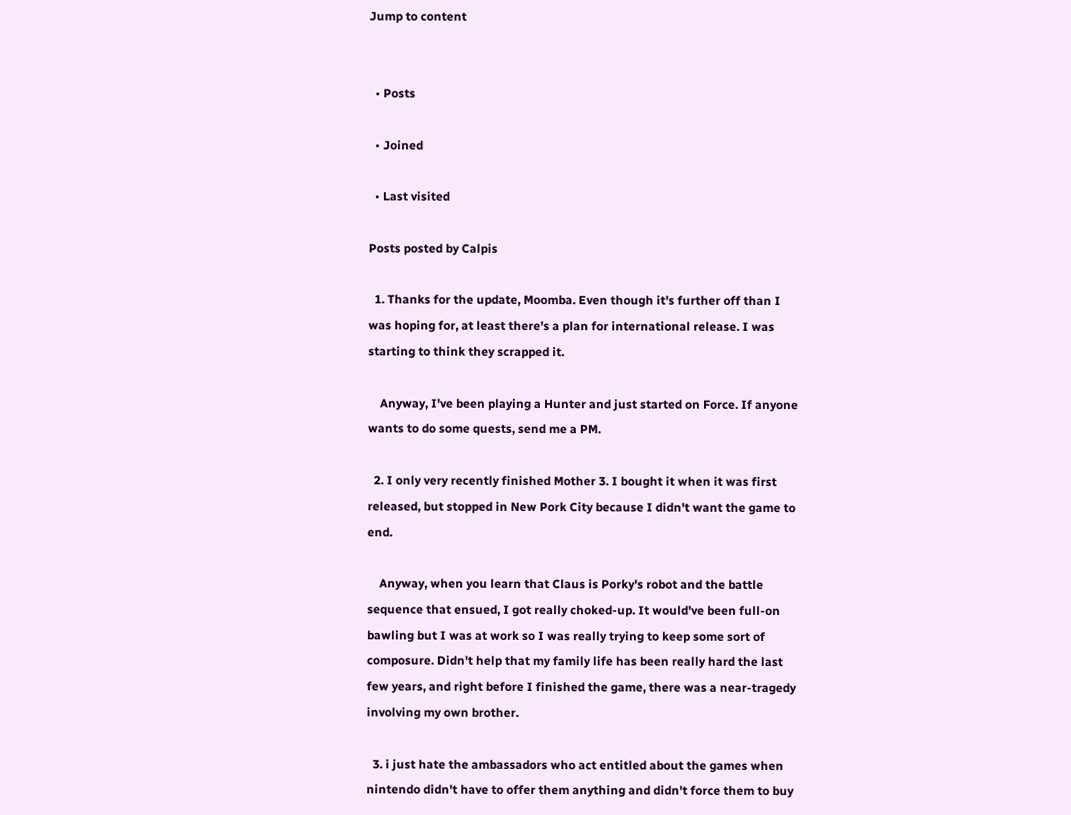Jump to content


  • Posts

  • Joined

  • Last visited

Posts posted by Calpis

  1. Thanks for the update, Moomba. Even though it's further off than I was hoping for, at least there's a plan for international release. I was starting to think they scrapped it.

    Anyway, I've been playing a Hunter and just started on Force. If anyone wants to do some quests, send me a PM.

  2. I only very recently finished Mother 3. I bought it when it was first released, but stopped in New Pork City because I didn't want the game to end.

    Anyway, when you learn that Claus is Porky's robot and the battle sequence that ensued, I got really choked-up. It would've been full-on bawling but I was at work so I was really trying to keep some sort of composure. Didn't help that my family life has been really hard the last few years, and right before I finished the game, there was a near-tragedy involving my own brother.

  3. i just hate the ambassadors who act entitled about the games when nintendo didn't have to offer them anything and didn't force them to buy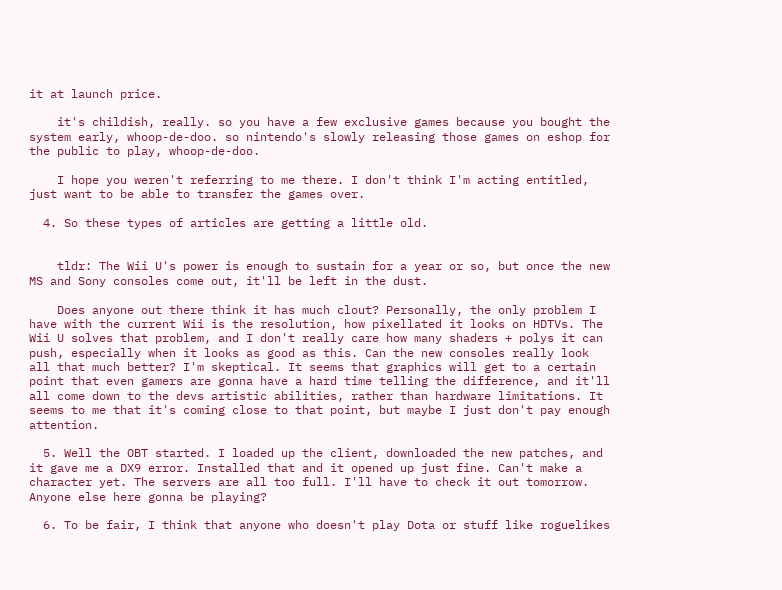it at launch price.

    it's childish, really. so you have a few exclusive games because you bought the system early, whoop-de-doo. so nintendo's slowly releasing those games on eshop for the public to play, whoop-de-doo.

    I hope you weren't referring to me there. I don't think I'm acting entitled, just want to be able to transfer the games over.

  4. So these types of articles are getting a little old.


    tldr: The Wii U's power is enough to sustain for a year or so, but once the new MS and Sony consoles come out, it'll be left in the dust.

    Does anyone out there think it has much clout? Personally, the only problem I have with the current Wii is the resolution, how pixellated it looks on HDTVs. The Wii U solves that problem, and I don't really care how many shaders + polys it can push, especially when it looks as good as this. Can the new consoles really look all that much better? I'm skeptical. It seems that graphics will get to a certain point that even gamers are gonna have a hard time telling the difference, and it'll all come down to the devs artistic abilities, rather than hardware limitations. It seems to me that it's coming close to that point, but maybe I just don't pay enough attention.

  5. Well the OBT started. I loaded up the client, downloaded the new patches, and it gave me a DX9 error. Installed that and it opened up just fine. Can't make a character yet. The servers are all too full. I'll have to check it out tomorrow. Anyone else here gonna be playing?

  6. To be fair, I think that anyone who doesn't play Dota or stuff like roguelikes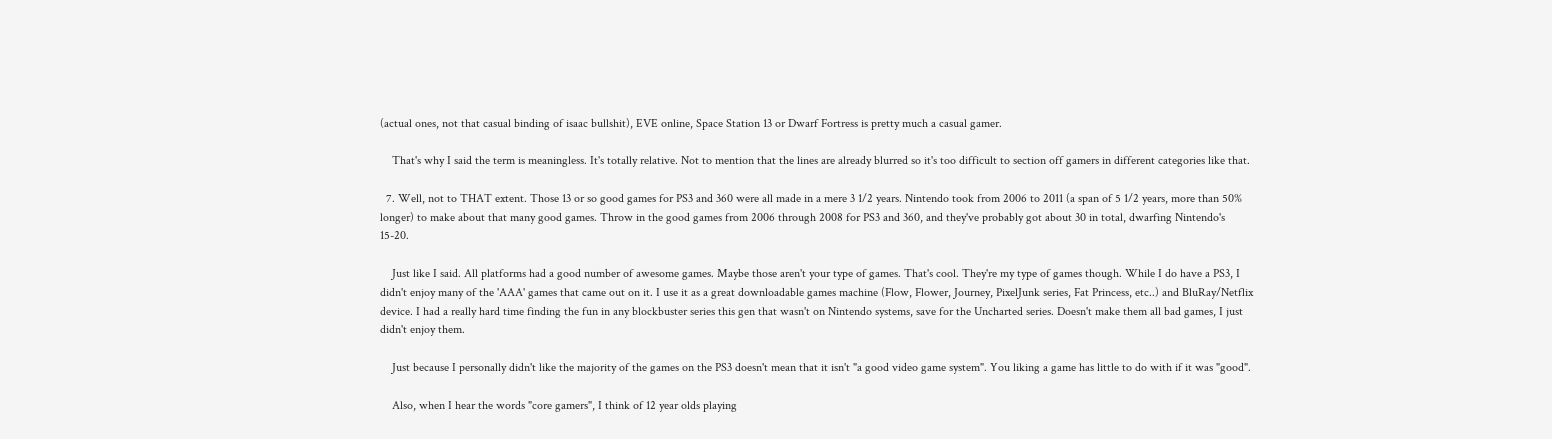(actual ones, not that casual binding of isaac bullshit), EVE online, Space Station 13 or Dwarf Fortress is pretty much a casual gamer.

    That's why I said the term is meaningless. It's totally relative. Not to mention that the lines are already blurred so it's too difficult to section off gamers in different categories like that.

  7. Well, not to THAT extent. Those 13 or so good games for PS3 and 360 were all made in a mere 3 1/2 years. Nintendo took from 2006 to 2011 (a span of 5 1/2 years, more than 50% longer) to make about that many good games. Throw in the good games from 2006 through 2008 for PS3 and 360, and they've probably got about 30 in total, dwarfing Nintendo's 15-20.

    Just like I said. All platforms had a good number of awesome games. Maybe those aren't your type of games. That's cool. They're my type of games though. While I do have a PS3, I didn't enjoy many of the 'AAA' games that came out on it. I use it as a great downloadable games machine (Flow, Flower, Journey, PixelJunk series, Fat Princess, etc..) and BluRay/Netflix device. I had a really hard time finding the fun in any blockbuster series this gen that wasn't on Nintendo systems, save for the Uncharted series. Doesn't make them all bad games, I just didn't enjoy them.

    Just because I personally didn't like the majority of the games on the PS3 doesn't mean that it isn't "a good video game system". You liking a game has little to do with if it was "good".

    Also, when I hear the words "core gamers", I think of 12 year olds playing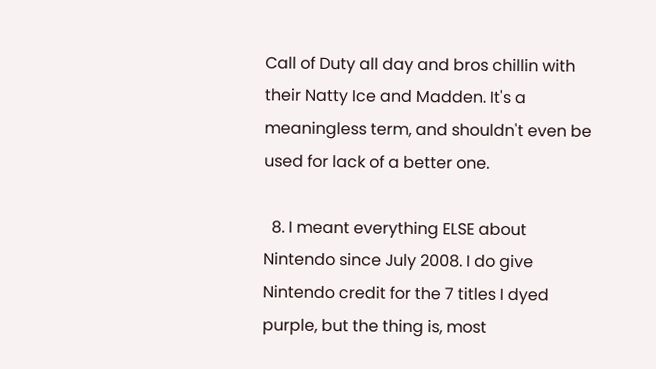Call of Duty all day and bros chillin with their Natty Ice and Madden. It's a meaningless term, and shouldn't even be used for lack of a better one.

  8. I meant everything ELSE about Nintendo since July 2008. I do give Nintendo credit for the 7 titles I dyed purple, but the thing is, most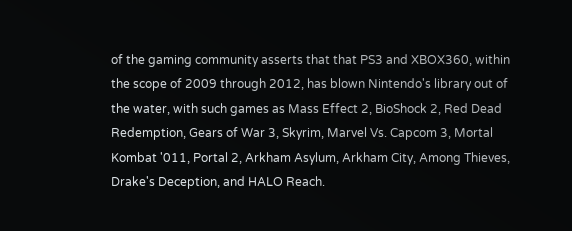of the gaming community asserts that that PS3 and XBOX360, within the scope of 2009 through 2012, has blown Nintendo's library out of the water, with such games as Mass Effect 2, BioShock 2, Red Dead Redemption, Gears of War 3, Skyrim, Marvel Vs. Capcom 3, Mortal Kombat '011, Portal 2, Arkham Asylum, Arkham City, Among Thieves, Drake's Deception, and HALO Reach.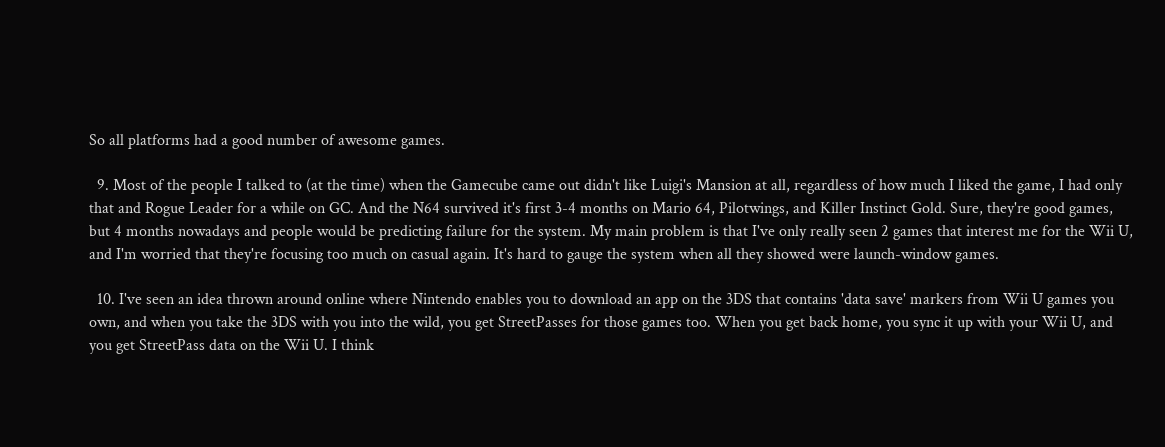So all platforms had a good number of awesome games.

  9. Most of the people I talked to (at the time) when the Gamecube came out didn't like Luigi's Mansion at all, regardless of how much I liked the game, I had only that and Rogue Leader for a while on GC. And the N64 survived it's first 3-4 months on Mario 64, Pilotwings, and Killer Instinct Gold. Sure, they're good games, but 4 months nowadays and people would be predicting failure for the system. My main problem is that I've only really seen 2 games that interest me for the Wii U, and I'm worried that they're focusing too much on casual again. It's hard to gauge the system when all they showed were launch-window games.

  10. I've seen an idea thrown around online where Nintendo enables you to download an app on the 3DS that contains 'data save' markers from Wii U games you own, and when you take the 3DS with you into the wild, you get StreetPasses for those games too. When you get back home, you sync it up with your Wii U, and you get StreetPass data on the Wii U. I think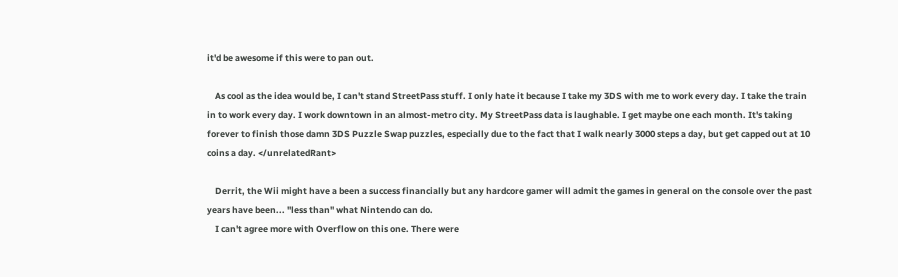it'd be awesome if this were to pan out.

    As cool as the idea would be, I can't stand StreetPass stuff. I only hate it because I take my 3DS with me to work every day. I take the train in to work every day. I work downtown in an almost-metro city. My StreetPass data is laughable. I get maybe one each month. It's taking forever to finish those damn 3DS Puzzle Swap puzzles, especially due to the fact that I walk nearly 3000 steps a day, but get capped out at 10 coins a day. </unrelatedRant>

    Derrit, the Wii might have a been a success financially but any hardcore gamer will admit the games in general on the console over the past years have been... "less than" what Nintendo can do.
    I can't agree more with Overflow on this one. There were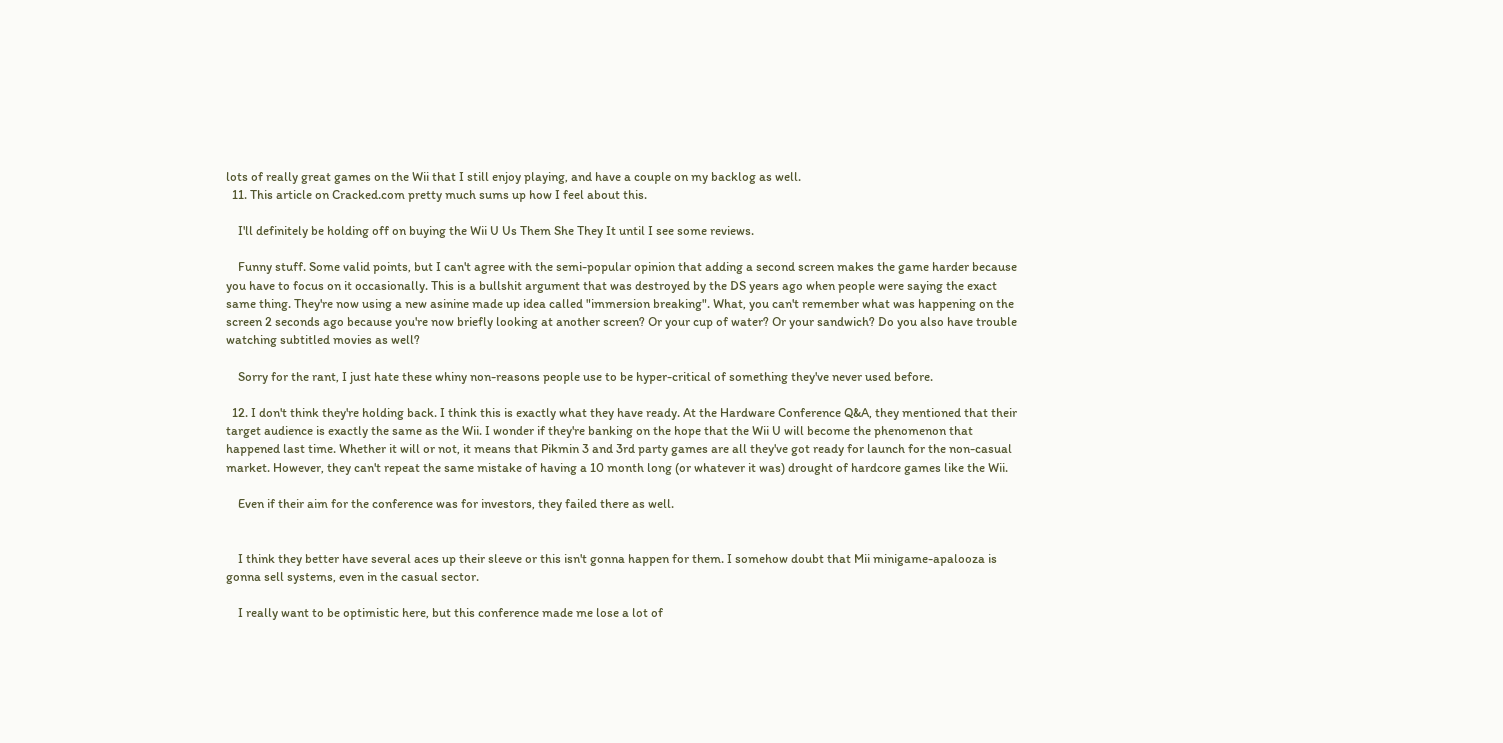lots of really great games on the Wii that I still enjoy playing, and have a couple on my backlog as well.
  11. This article on Cracked.com pretty much sums up how I feel about this.

    I'll definitely be holding off on buying the Wii U Us Them She They It until I see some reviews.

    Funny stuff. Some valid points, but I can't agree with the semi-popular opinion that adding a second screen makes the game harder because you have to focus on it occasionally. This is a bullshit argument that was destroyed by the DS years ago when people were saying the exact same thing. They're now using a new asinine made up idea called "immersion breaking". What, you can't remember what was happening on the screen 2 seconds ago because you're now briefly looking at another screen? Or your cup of water? Or your sandwich? Do you also have trouble watching subtitled movies as well?

    Sorry for the rant, I just hate these whiny non-reasons people use to be hyper-critical of something they've never used before.

  12. I don't think they're holding back. I think this is exactly what they have ready. At the Hardware Conference Q&A, they mentioned that their target audience is exactly the same as the Wii. I wonder if they're banking on the hope that the Wii U will become the phenomenon that happened last time. Whether it will or not, it means that Pikmin 3 and 3rd party games are all they've got ready for launch for the non-casual market. However, they can't repeat the same mistake of having a 10 month long (or whatever it was) drought of hardcore games like the Wii.

    Even if their aim for the conference was for investors, they failed there as well.


    I think they better have several aces up their sleeve or this isn't gonna happen for them. I somehow doubt that Mii minigame-apalooza is gonna sell systems, even in the casual sector.

    I really want to be optimistic here, but this conference made me lose a lot of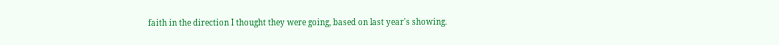faith in the direction I thought they were going, based on last year's showing.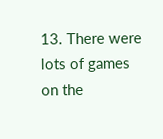13. There were lots of games on the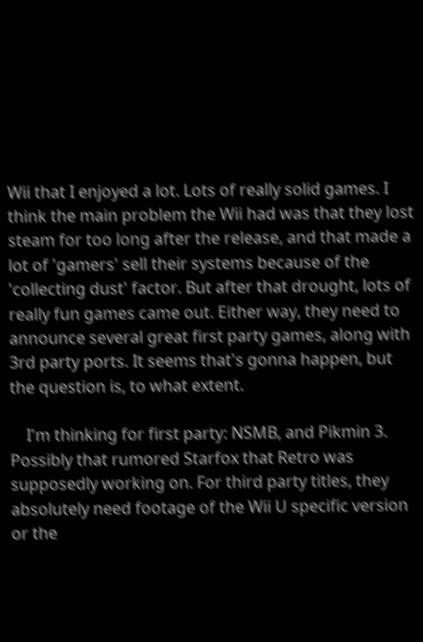Wii that I enjoyed a lot. Lots of really solid games. I think the main problem the Wii had was that they lost steam for too long after the release, and that made a lot of 'gamers' sell their systems because of the 'collecting dust' factor. But after that drought, lots of really fun games came out. Either way, they need to announce several great first party games, along with 3rd party ports. It seems that's gonna happen, but the question is, to what extent.

    I'm thinking for first party: NSMB, and Pikmin 3. Possibly that rumored Starfox that Retro was supposedly working on. For third party titles, they absolutely need footage of the Wii U specific version or the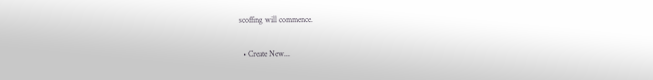scoffing will commence.

  • Create New...